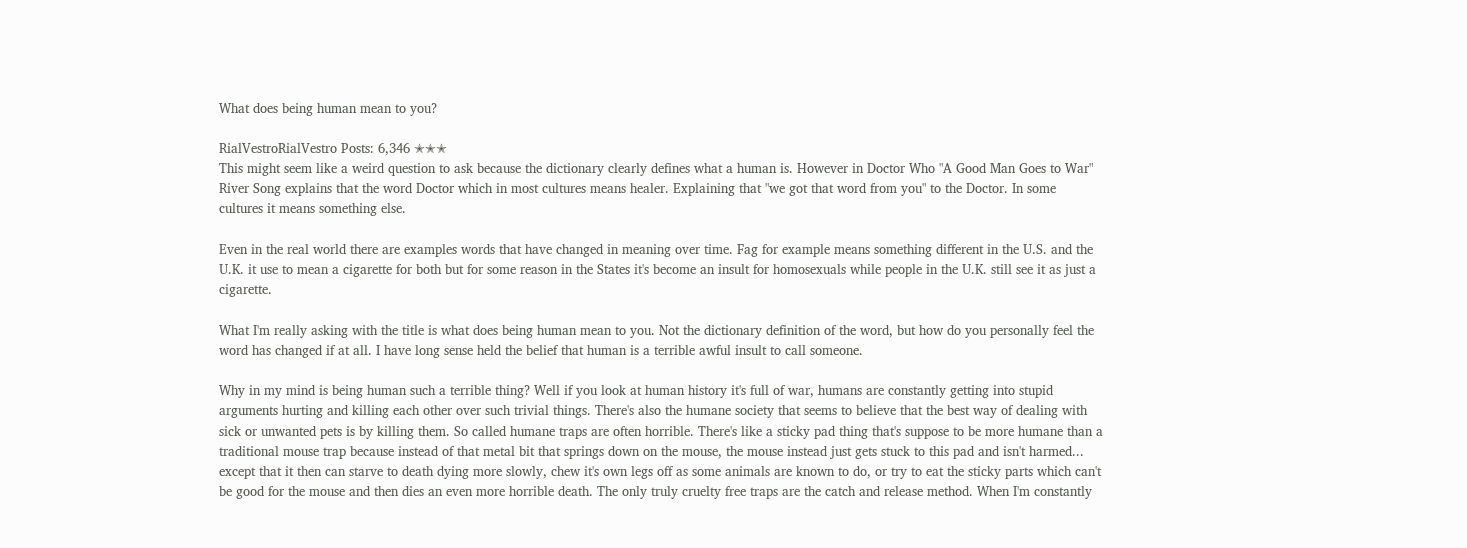What does being human mean to you?

RialVestroRialVestro Posts: 6,346 ✭✭✭
This might seem like a weird question to ask because the dictionary clearly defines what a human is. However in Doctor Who "A Good Man Goes to War" River Song explains that the word Doctor which in most cultures means healer. Explaining that "we got that word from you" to the Doctor. In some cultures it means something else.

Even in the real world there are examples words that have changed in meaning over time. Fag for example means something different in the U.S. and the U.K. it use to mean a cigarette for both but for some reason in the States it's become an insult for homosexuals while people in the U.K. still see it as just a cigarette.

What I'm really asking with the title is what does being human mean to you. Not the dictionary definition of the word, but how do you personally feel the word has changed if at all. I have long sense held the belief that human is a terrible awful insult to call someone.

Why in my mind is being human such a terrible thing? Well if you look at human history it's full of war, humans are constantly getting into stupid arguments hurting and killing each other over such trivial things. There's also the humane society that seems to believe that the best way of dealing with sick or unwanted pets is by killing them. So called humane traps are often horrible. There's like a sticky pad thing that's suppose to be more humane than a traditional mouse trap because instead of that metal bit that springs down on the mouse, the mouse instead just gets stuck to this pad and isn't harmed... except that it then can starve to death dying more slowly, chew it's own legs off as some animals are known to do, or try to eat the sticky parts which can't be good for the mouse and then dies an even more horrible death. The only truly cruelty free traps are the catch and release method. When I'm constantly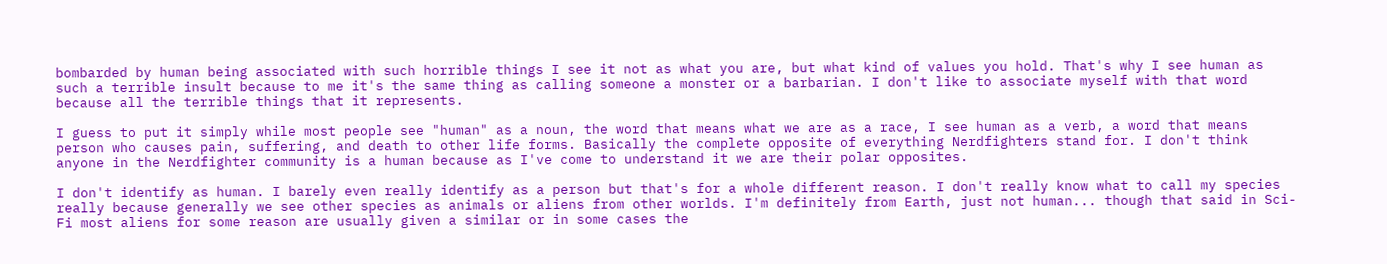bombarded by human being associated with such horrible things I see it not as what you are, but what kind of values you hold. That's why I see human as such a terrible insult because to me it's the same thing as calling someone a monster or a barbarian. I don't like to associate myself with that word because all the terrible things that it represents.

I guess to put it simply while most people see "human" as a noun, the word that means what we are as a race, I see human as a verb, a word that means person who causes pain, suffering, and death to other life forms. Basically the complete opposite of everything Nerdfighters stand for. I don't think anyone in the Nerdfighter community is a human because as I've come to understand it we are their polar opposites.

I don't identify as human. I barely even really identify as a person but that's for a whole different reason. I don't really know what to call my species really because generally we see other species as animals or aliens from other worlds. I'm definitely from Earth, just not human... though that said in Sci-Fi most aliens for some reason are usually given a similar or in some cases the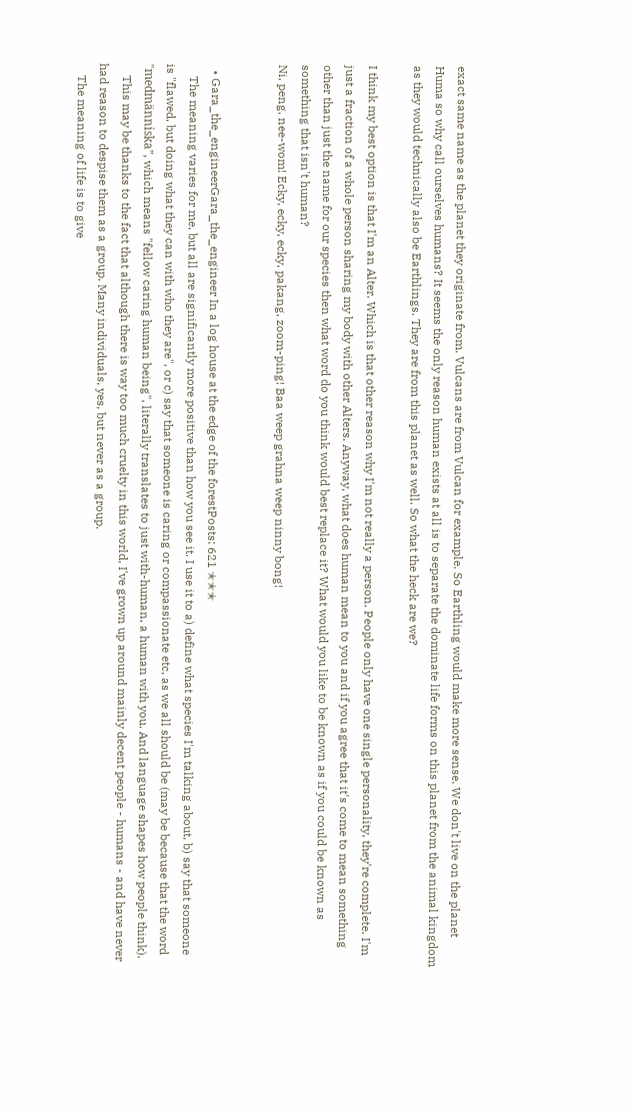exact same name as the planet they originate from. Vulcans are from Vulcan for example. So Earthling would make more sense. We don't live on the planet Huma so why call ourselves humans? It seems the only reason human exists at all is to separate the dominate life forms on this planet from the animal kingdom as they would technically also be Earthlings. They are from this planet as well. So what the heck are we?

I think my best option is that I'm an Alter. Which is that other reason why I'm not really a person. People only have one single personality, they're complete. I'm just a fraction of a whole person sharing my body with other Alters. Anyway, what does human mean to you and if you agree that it's come to mean something other than just the name for our species then what word do you think would best replace it? What would you like to be known as if you could be known as something that isn't human?
Ni, peng, nee-wom! Ecky, ecky, ecky, pakang, zoom-ping! Baa weep grahna weep ninny bong!


  • Gara_the_engineerGara_the_engineer In a log house at the edge of the forestPosts: 621 ✭✭✭
    The meaning varies for me, but all are significantly more positive than how you see it. I use it to a) define what species I'm talking about, b) say that someone is "flawed, but doing what they can with who they are", or c) say that someone is caring or compassionate etc, as we all should be (may be because that the word "medmänniska", which means "fellow caring human being", literally translates to just with-human, a human with you. And language shapes how people think).
    This may be thanks to the fact that although there is way too much cruelty in this world, I've grown up around mainly decent people - humans - and have never had reason to despise them as a group. Many individuals, yes, but never as a group.
    The meaning of life is to give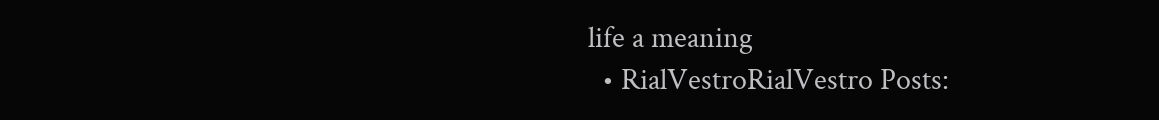life a meaning
  • RialVestroRialVestro Posts: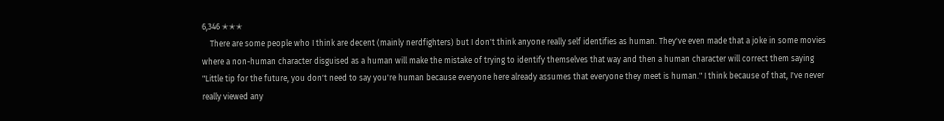6,346 ✭✭✭
    There are some people who I think are decent (mainly nerdfighters) but I don't think anyone really self identifies as human. They've even made that a joke in some movies where a non-human character disguised as a human will make the mistake of trying to identify themselves that way and then a human character will correct them saying "Little tip for the future, you don't need to say you're human because everyone here already assumes that everyone they meet is human." I think because of that, I've never really viewed any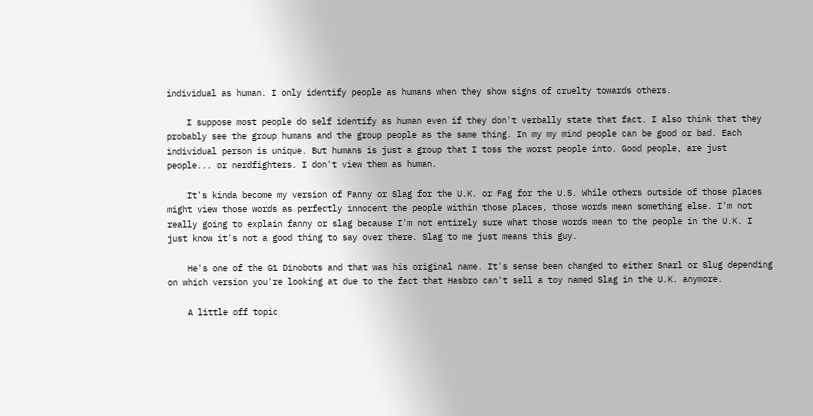individual as human. I only identify people as humans when they show signs of cruelty towards others.

    I suppose most people do self identify as human even if they don't verbally state that fact. I also think that they probably see the group humans and the group people as the same thing. In my my mind people can be good or bad. Each individual person is unique. But humans is just a group that I toss the worst people into. Good people, are just people... or nerdfighters. I don't view them as human.

    It's kinda become my version of Fanny or Slag for the U.K. or Fag for the U.S. While others outside of those places might view those words as perfectly innocent the people within those places, those words mean something else. I'm not really going to explain fanny or slag because I'm not entirely sure what those words mean to the people in the U.K. I just know it's not a good thing to say over there. Slag to me just means this guy.

    He's one of the G1 Dinobots and that was his original name. It's sense been changed to either Snarl or Slug depending on which version you're looking at due to the fact that Hasbro can't sell a toy named Slag in the U.K. anymore.

    A little off topic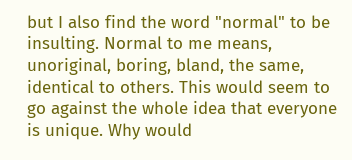but I also find the word "normal" to be insulting. Normal to me means, unoriginal, boring, bland, the same, identical to others. This would seem to go against the whole idea that everyone is unique. Why would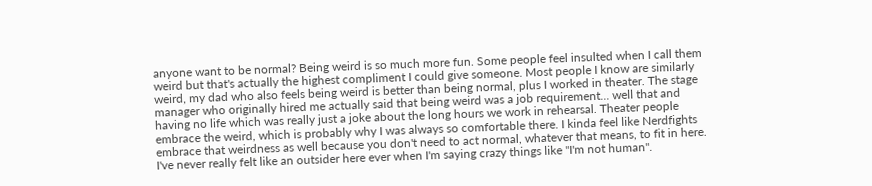anyone want to be normal? Being weird is so much more fun. Some people feel insulted when I call them weird but that's actually the highest compliment I could give someone. Most people I know are similarly weird, my dad who also feels being weird is better than being normal, plus I worked in theater. The stage manager who originally hired me actually said that being weird was a job requirement... well that and having no life which was really just a joke about the long hours we work in rehearsal. Theater people embrace the weird, which is probably why I was always so comfortable there. I kinda feel like Nerdfights embrace that weirdness as well because you don't need to act normal, whatever that means, to fit in here. I've never really felt like an outsider here ever when I'm saying crazy things like "I'm not human".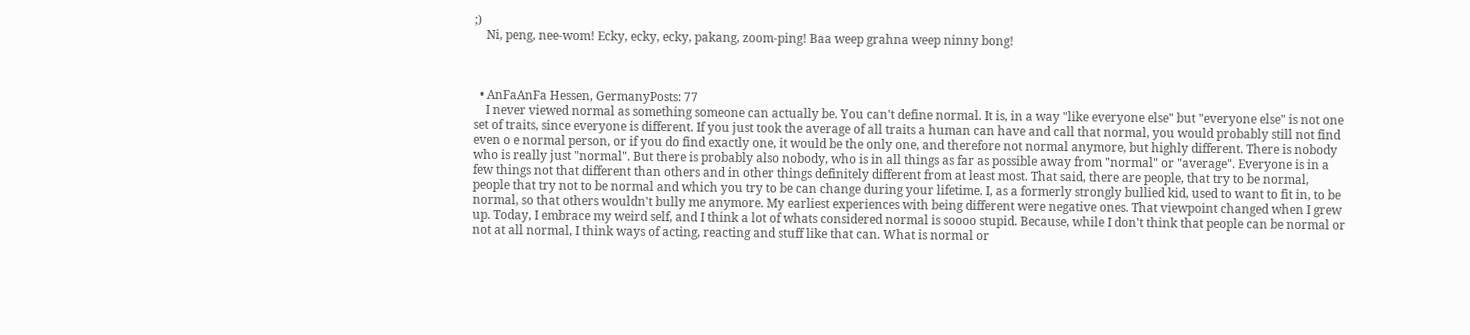;)
    Ni, peng, nee-wom! Ecky, ecky, ecky, pakang, zoom-ping! Baa weep grahna weep ninny bong!



  • AnFaAnFa Hessen, GermanyPosts: 77
    I never viewed normal as something someone can actually be. You can't define normal. It is, in a way "like everyone else" but "everyone else" is not one set of traits, since everyone is different. If you just took the average of all traits a human can have and call that normal, you would probably still not find even o e normal person, or if you do find exactly one, it would be the only one, and therefore not normal anymore, but highly different. There is nobody who is really just "normal". But there is probably also nobody, who is in all things as far as possible away from "normal" or "average". Everyone is in a few things not that different than others and in other things definitely different from at least most. That said, there are people, that try to be normal, people that try not to be normal and which you try to be can change during your lifetime. I, as a formerly strongly bullied kid, used to want to fit in, to be normal, so that others wouldn't bully me anymore. My earliest experiences with being different were negative ones. That viewpoint changed when I grew up. Today, I embrace my weird self, and I think a lot of whats considered normal is soooo stupid. Because, while I don't think that people can be normal or not at all normal, I think ways of acting, reacting and stuff like that can. What is normal or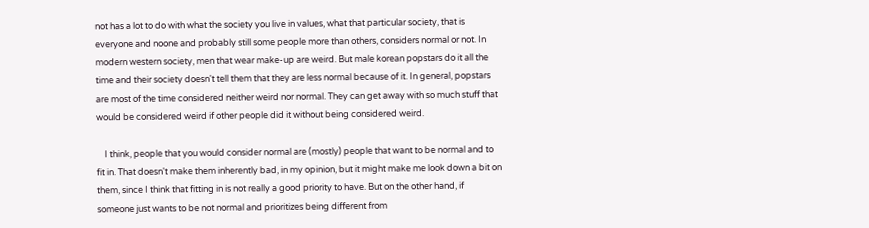not has a lot to do with what the society you live in values, what that particular society, that is everyone and noone and probably still some people more than others, considers normal or not. In modern western society, men that wear make-up are weird. But male korean popstars do it all the time and their society doesn't tell them that they are less normal because of it. In general, popstars are most of the time considered neither weird nor normal. They can get away with so much stuff that would be considered weird if other people did it without being considered weird.

    I think, people that you would consider normal are (mostly) people that want to be normal and to fit in. That doesn't make them inherently bad, in my opinion, but it might make me look down a bit on them, since I think that fitting in is not really a good priority to have. But on the other hand, if someone just wants to be not normal and prioritizes being different from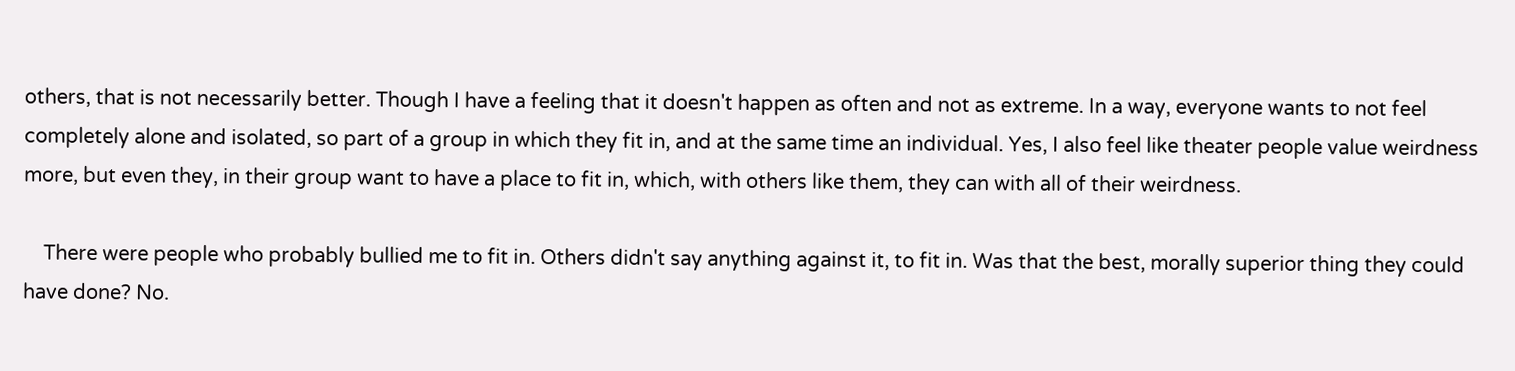others, that is not necessarily better. Though I have a feeling that it doesn't happen as often and not as extreme. In a way, everyone wants to not feel completely alone and isolated, so part of a group in which they fit in, and at the same time an individual. Yes, I also feel like theater people value weirdness more, but even they, in their group want to have a place to fit in, which, with others like them, they can with all of their weirdness.

    There were people who probably bullied me to fit in. Others didn't say anything against it, to fit in. Was that the best, morally superior thing they could have done? No.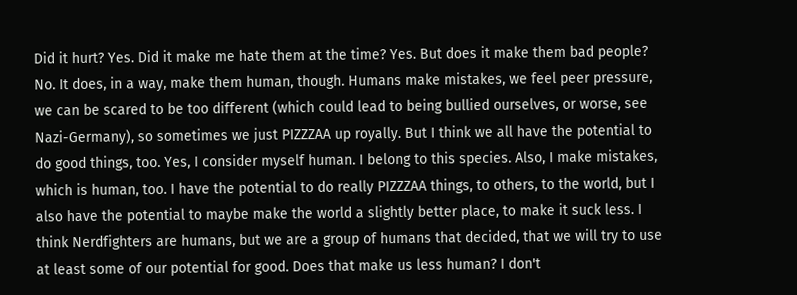Did it hurt? Yes. Did it make me hate them at the time? Yes. But does it make them bad people? No. It does, in a way, make them human, though. Humans make mistakes, we feel peer pressure, we can be scared to be too different (which could lead to being bullied ourselves, or worse, see Nazi-Germany), so sometimes we just PIZZZAA up royally. But I think we all have the potential to do good things, too. Yes, I consider myself human. I belong to this species. Also, I make mistakes, which is human, too. I have the potential to do really PIZZZAA things, to others, to the world, but I also have the potential to maybe make the world a slightly better place, to make it suck less. I think Nerdfighters are humans, but we are a group of humans that decided, that we will try to use at least some of our potential for good. Does that make us less human? I don't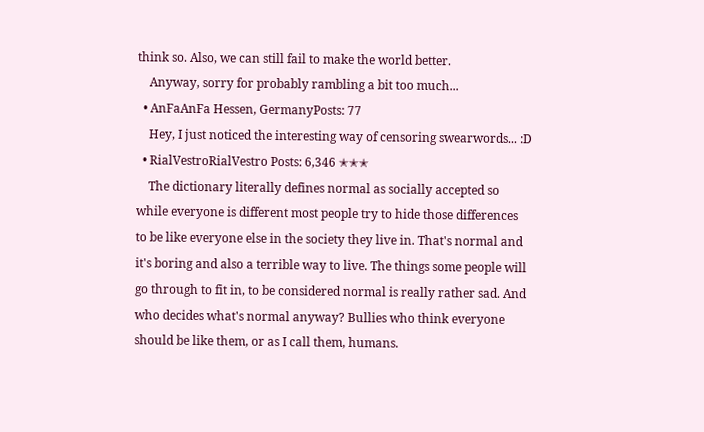think so. Also, we can still fail to make the world better.
    Anyway, sorry for probably rambling a bit too much...
  • AnFaAnFa Hessen, GermanyPosts: 77
    Hey, I just noticed the interesting way of censoring swearwords... :D
  • RialVestroRialVestro Posts: 6,346 ✭✭✭
    The dictionary literally defines normal as socially accepted so while everyone is different most people try to hide those differences to be like everyone else in the society they live in. That's normal and it's boring and also a terrible way to live. The things some people will go through to fit in, to be considered normal is really rather sad. And who decides what's normal anyway? Bullies who think everyone should be like them, or as I call them, humans.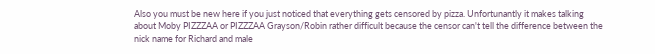Also you must be new here if you just noticed that everything gets censored by pizza. Unfortunantly it makes talking about Moby PIZZZAA or PIZZZAA Grayson/Robin rather difficult because the censor can't tell the difference between the nick name for Richard and male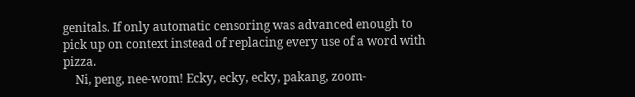genitals. If only automatic censoring was advanced enough to pick up on context instead of replacing every use of a word with pizza.
    Ni, peng, nee-wom! Ecky, ecky, ecky, pakang, zoom-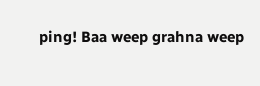ping! Baa weep grahna weep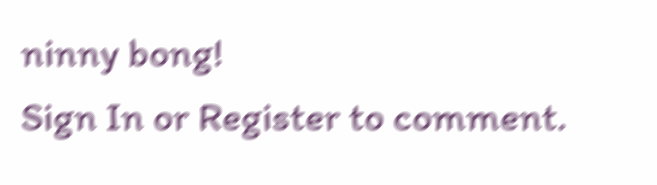ninny bong!
Sign In or Register to comment.